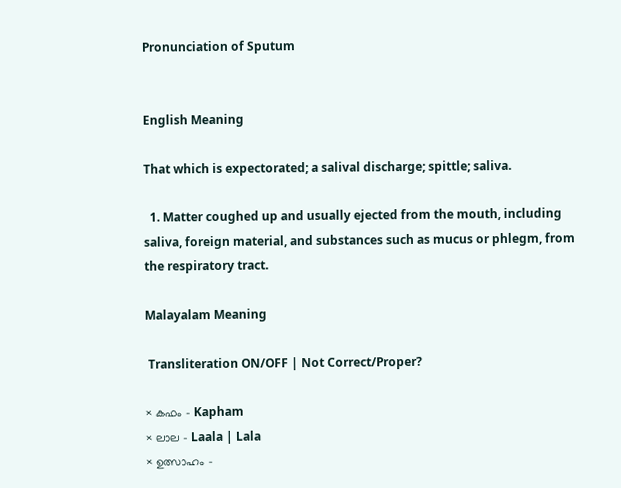Pronunciation of Sputum


English Meaning

That which is expectorated; a salival discharge; spittle; saliva.

  1. Matter coughed up and usually ejected from the mouth, including saliva, foreign material, and substances such as mucus or phlegm, from the respiratory tract.

Malayalam Meaning

 Transliteration ON/OFF | Not Correct/Proper?

× കഫം - Kapham
× ലാല - Laala | Lala
× ഉത്സാഹം -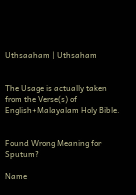Uthsaaham | Uthsaham


The Usage is actually taken from the Verse(s) of English+Malayalam Holy Bible.


Found Wrong Meaning for Sputum?

Name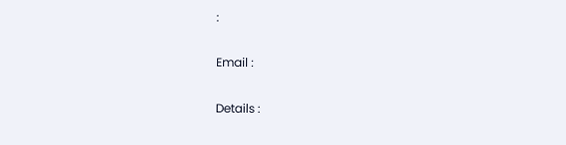:

Email :

Details :